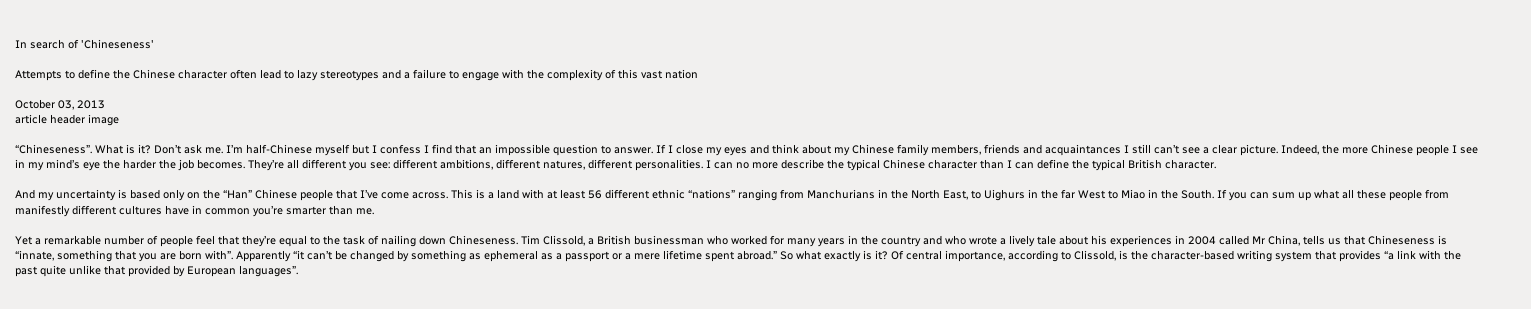In search of 'Chineseness'

Attempts to define the Chinese character often lead to lazy stereotypes and a failure to engage with the complexity of this vast nation

October 03, 2013
article header image

“Chineseness”. What is it? Don’t ask me. I’m half-Chinese myself but I confess I find that an impossible question to answer. If I close my eyes and think about my Chinese family members, friends and acquaintances I still can’t see a clear picture. Indeed, the more Chinese people I see in my mind’s eye the harder the job becomes. They’re all different you see: different ambitions, different natures, different personalities. I can no more describe the typical Chinese character than I can define the typical British character.

And my uncertainty is based only on the “Han” Chinese people that I’ve come across. This is a land with at least 56 different ethnic “nations” ranging from Manchurians in the North East, to Uighurs in the far West to Miao in the South. If you can sum up what all these people from manifestly different cultures have in common you’re smarter than me.

Yet a remarkable number of people feel that they’re equal to the task of nailing down Chineseness. Tim Clissold, a British businessman who worked for many years in the country and who wrote a lively tale about his experiences in 2004 called Mr China, tells us that Chineseness is “innate, something that you are born with”. Apparently “it can’t be changed by something as ephemeral as a passport or a mere lifetime spent abroad.” So what exactly is it? Of central importance, according to Clissold, is the character-based writing system that provides “a link with the past quite unlike that provided by European languages”.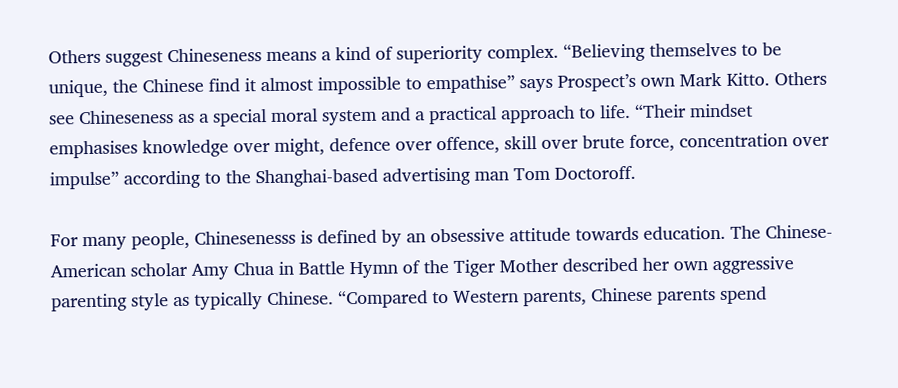Others suggest Chineseness means a kind of superiority complex. “Believing themselves to be unique, the Chinese find it almost impossible to empathise” says Prospect’s own Mark Kitto. Others see Chineseness as a special moral system and a practical approach to life. “Their mindset emphasises knowledge over might, defence over offence, skill over brute force, concentration over impulse” according to the Shanghai-based advertising man Tom Doctoroff.

For many people, Chinesenesss is defined by an obsessive attitude towards education. The Chinese-American scholar Amy Chua in Battle Hymn of the Tiger Mother described her own aggressive parenting style as typically Chinese. “Compared to Western parents, Chinese parents spend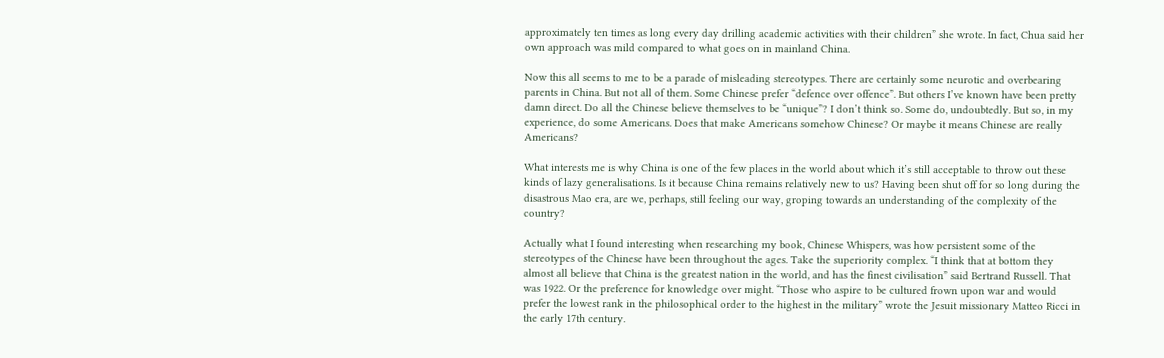approximately ten times as long every day drilling academic activities with their children” she wrote. In fact, Chua said her own approach was mild compared to what goes on in mainland China.

Now this all seems to me to be a parade of misleading stereotypes. There are certainly some neurotic and overbearing parents in China. But not all of them. Some Chinese prefer “defence over offence”. But others I’ve known have been pretty damn direct. Do all the Chinese believe themselves to be “unique”? I don’t think so. Some do, undoubtedly. But so, in my experience, do some Americans. Does that make Americans somehow Chinese? Or maybe it means Chinese are really Americans?

What interests me is why China is one of the few places in the world about which it’s still acceptable to throw out these kinds of lazy generalisations. Is it because China remains relatively new to us? Having been shut off for so long during the disastrous Mao era, are we, perhaps, still feeling our way, groping towards an understanding of the complexity of the country?

Actually what I found interesting when researching my book, Chinese Whispers, was how persistent some of the stereotypes of the Chinese have been throughout the ages. Take the superiority complex. “I think that at bottom they almost all believe that China is the greatest nation in the world, and has the finest civilisation” said Bertrand Russell. That was 1922. Or the preference for knowledge over might. “Those who aspire to be cultured frown upon war and would prefer the lowest rank in the philosophical order to the highest in the military” wrote the Jesuit missionary Matteo Ricci in the early 17th century.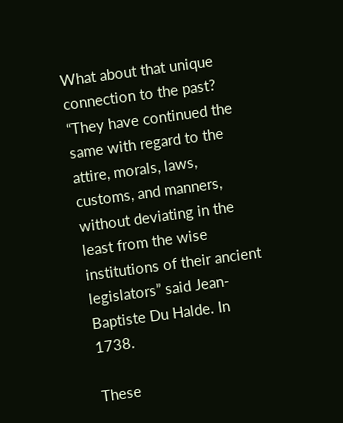What about that unique connection to the past? “They have continued the same with regard to the attire, morals, laws, customs, and manners, without deviating in the least from the wise institutions of their ancient legislators” said Jean-Baptiste Du Halde. In 1738.

These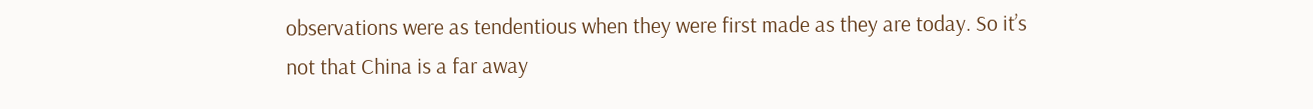observations were as tendentious when they were first made as they are today. So it’s not that China is a far away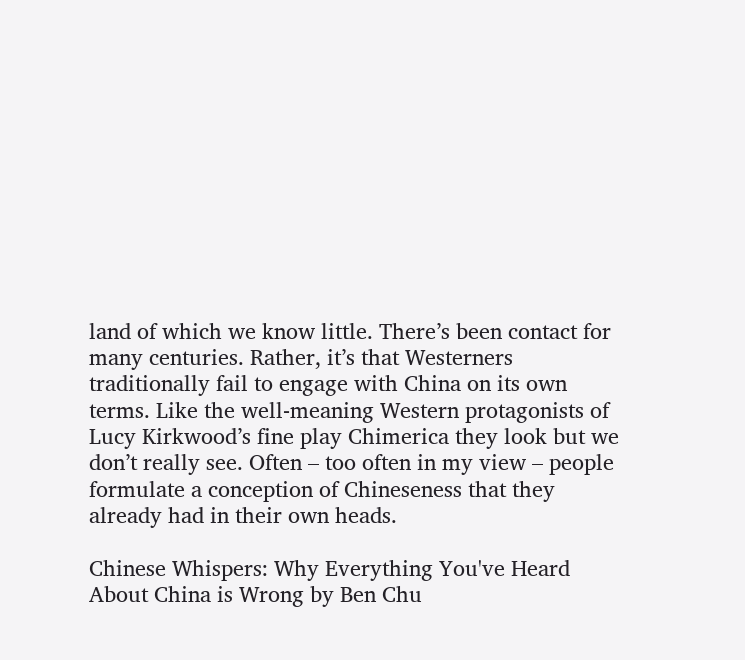land of which we know little. There’s been contact for many centuries. Rather, it’s that Westerners traditionally fail to engage with China on its own terms. Like the well-meaning Western protagonists of Lucy Kirkwood’s fine play Chimerica they look but we don’t really see. Often – too often in my view – people formulate a conception of Chineseness that they already had in their own heads.

Chinese Whispers: Why Everything You've Heard About China is Wrong by Ben Chu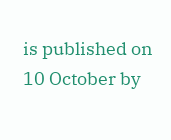is published on 10 October by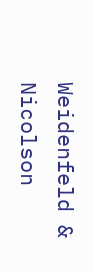Weidenfeld & Nicolson